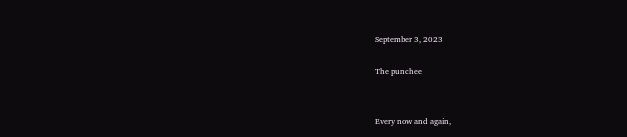September 3, 2023

The punchee


Every now and again,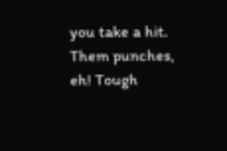you take a hit. Them punches, eh! Tough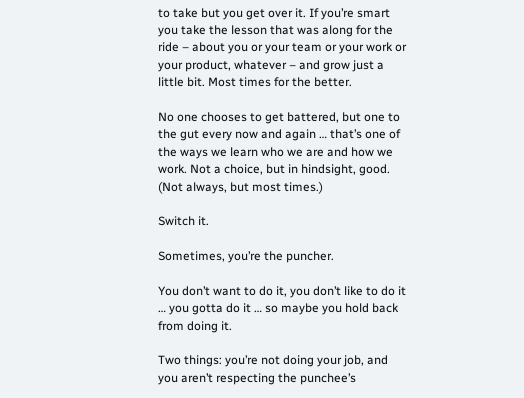to take but you get over it. If you’re smart you take the lesson that was along for the ride – about you or your team or your work or your product, whatever – and grow just a little bit. Most times for the better.

No one chooses to get battered, but one to the gut every now and again … that’s one of the ways we learn who we are and how we work. Not a choice, but in hindsight, good. (Not always, but most times.)

Switch it.

Sometimes, you’re the puncher.

You don’t want to do it, you don’t like to do it … you gotta do it … so maybe you hold back from doing it.

Two things: you’re not doing your job, and you aren’t respecting the punchee’s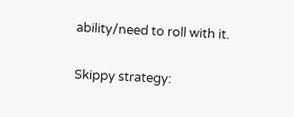ability/need to roll with it.

Skippy strategy: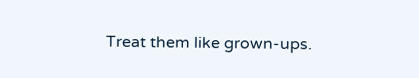Treat them like grown-ups.